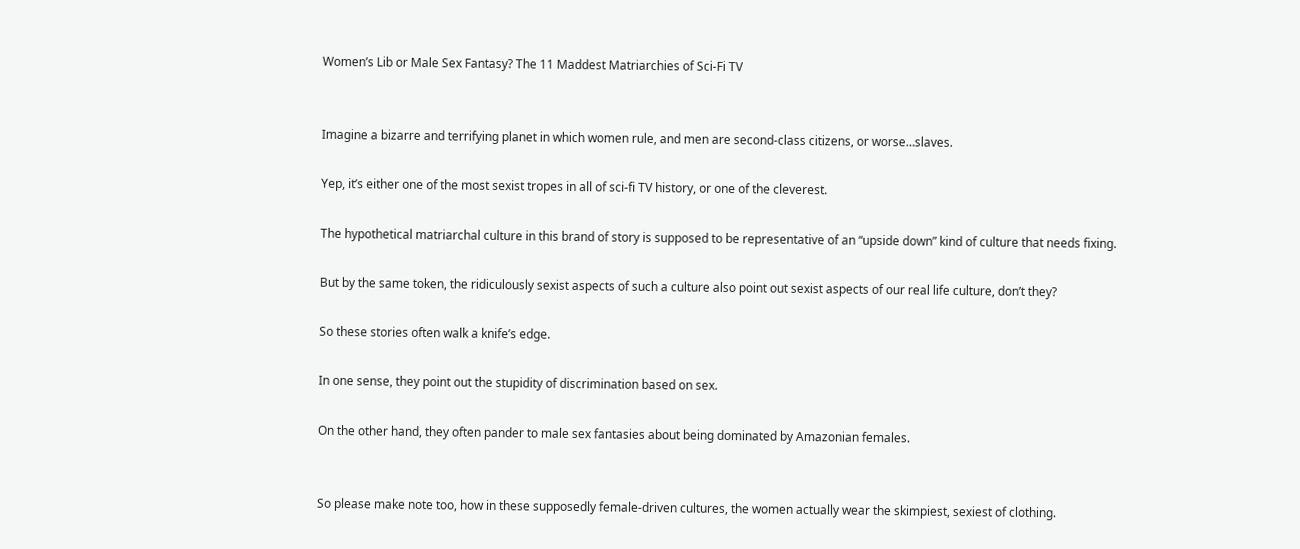Women’s Lib or Male Sex Fantasy? The 11 Maddest Matriarchies of Sci-Fi TV


Imagine a bizarre and terrifying planet in which women rule, and men are second-class citizens, or worse…slaves.

Yep, it’s either one of the most sexist tropes in all of sci-fi TV history, or one of the cleverest.

The hypothetical matriarchal culture in this brand of story is supposed to be representative of an “upside down” kind of culture that needs fixing.

But by the same token, the ridiculously sexist aspects of such a culture also point out sexist aspects of our real life culture, don’t they?

So these stories often walk a knife’s edge.

In one sense, they point out the stupidity of discrimination based on sex.

On the other hand, they often pander to male sex fantasies about being dominated by Amazonian females.


So please make note too, how in these supposedly female-driven cultures, the women actually wear the skimpiest, sexiest of clothing.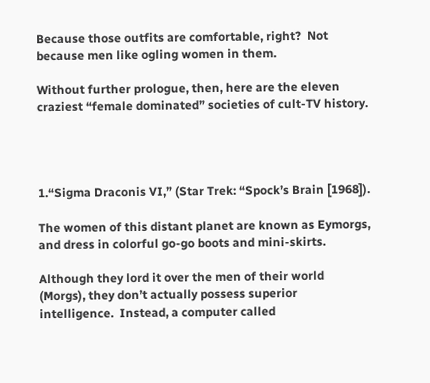Because those outfits are comfortable, right?  Not because men like ogling women in them.

Without further prologue, then, here are the eleven craziest “female dominated” societies of cult-TV history.




1.“Sigma Draconis VI,” (Star Trek: “Spock’s Brain [1968]).

The women of this distant planet are known as Eymorgs, and dress in colorful go-go boots and mini-skirts.

Although they lord it over the men of their world (Morgs), they don’t actually possess superior intelligence.  Instead, a computer called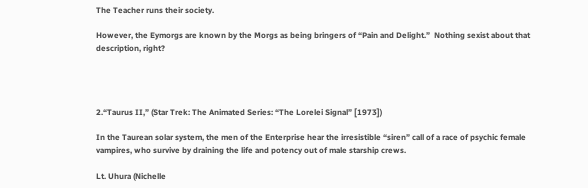The Teacher runs their society.

However, the Eymorgs are known by the Morgs as being bringers of “Pain and Delight.”  Nothing sexist about that description, right?




2.“Taurus II,” (Star Trek: The Animated Series: “The Lorelei Signal” [1973])

In the Taurean solar system, the men of the Enterprise hear the irresistible “siren” call of a race of psychic female vampires, who survive by draining the life and potency out of male starship crews.

Lt. Uhura (Nichelle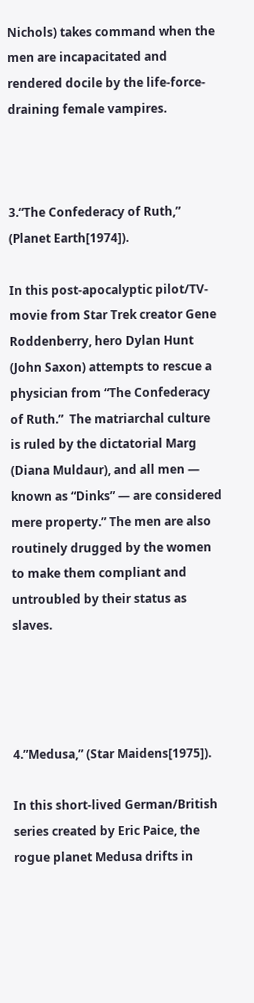Nichols) takes command when the men are incapacitated and rendered docile by the life-force-draining female vampires.



3.“The Confederacy of Ruth,” (Planet Earth[1974]).

In this post-apocalyptic pilot/TV-movie from Star Trek creator Gene Roddenberry, hero Dylan Hunt (John Saxon) attempts to rescue a physician from “The Confederacy of Ruth.”  The matriarchal culture is ruled by the dictatorial Marg (Diana Muldaur), and all men — known as “Dinks” — are considered mere property.” The men are also routinely drugged by the women to make them compliant and untroubled by their status as slaves.




4.”Medusa,” (Star Maidens[1975]).

In this short-lived German/British series created by Eric Paice, the rogue planet Medusa drifts in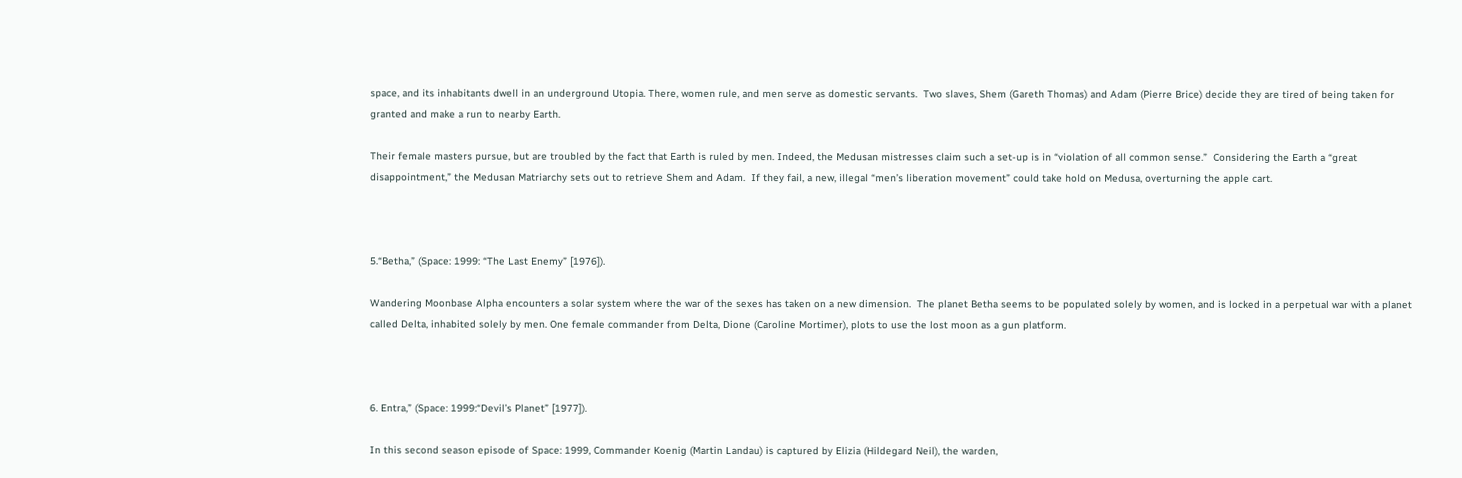space, and its inhabitants dwell in an underground Utopia. There, women rule, and men serve as domestic servants.  Two slaves, Shem (Gareth Thomas) and Adam (Pierre Brice) decide they are tired of being taken for granted and make a run to nearby Earth.

Their female masters pursue, but are troubled by the fact that Earth is ruled by men. Indeed, the Medusan mistresses claim such a set-up is in “violation of all common sense.”  Considering the Earth a “great disappointment,” the Medusan Matriarchy sets out to retrieve Shem and Adam.  If they fail, a new, illegal “men’s liberation movement” could take hold on Medusa, overturning the apple cart.



5.“Betha,” (Space: 1999: “The Last Enemy” [1976]).

Wandering Moonbase Alpha encounters a solar system where the war of the sexes has taken on a new dimension.  The planet Betha seems to be populated solely by women, and is locked in a perpetual war with a planet called Delta, inhabited solely by men. One female commander from Delta, Dione (Caroline Mortimer), plots to use the lost moon as a gun platform.



6. Entra,” (Space: 1999:“Devil’s Planet” [1977]).

In this second season episode of Space: 1999, Commander Koenig (Martin Landau) is captured by Elizia (Hildegard Neil), the warden,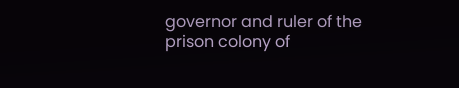governor and ruler of the prison colony of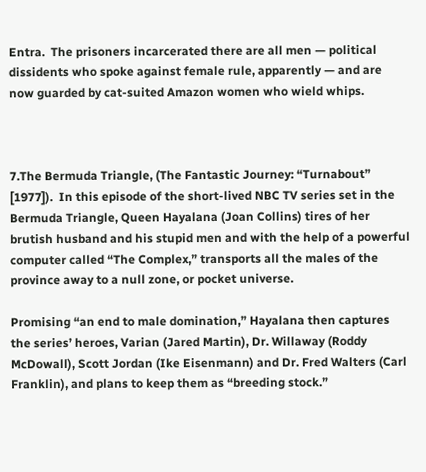Entra.  The prisoners incarcerated there are all men — political dissidents who spoke against female rule, apparently — and are now guarded by cat-suited Amazon women who wield whips.



7.The Bermuda Triangle, (The Fantastic Journey: “Turnabout” [1977]).  In this episode of the short-lived NBC TV series set in the Bermuda Triangle, Queen Hayalana (Joan Collins) tires of her brutish husband and his stupid men and with the help of a powerful computer called “The Complex,” transports all the males of the province away to a null zone, or pocket universe.

Promising “an end to male domination,” Hayalana then captures the series’ heroes, Varian (Jared Martin), Dr. Willaway (Roddy McDowall), Scott Jordan (Ike Eisenmann) and Dr. Fred Walters (Carl Franklin), and plans to keep them as “breeding stock.”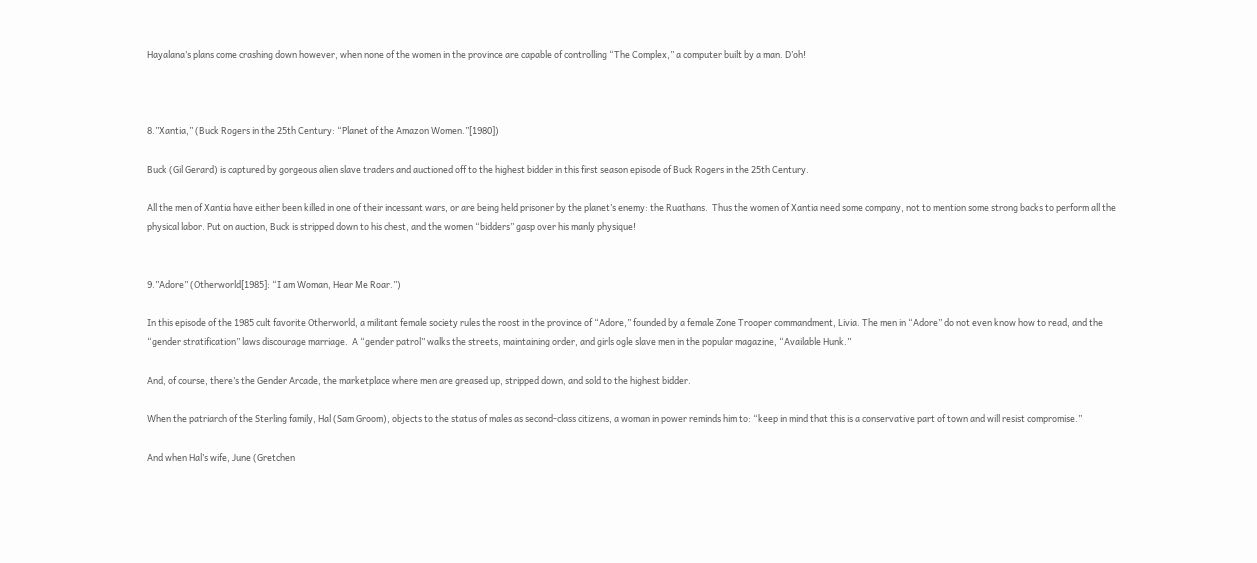Hayalana’s plans come crashing down however, when none of the women in the province are capable of controlling “The Complex,” a computer built by a man. D’oh!



8.”Xantia,” (Buck Rogers in the 25th Century: “Planet of the Amazon Women.”[1980])

Buck (Gil Gerard) is captured by gorgeous alien slave traders and auctioned off to the highest bidder in this first season episode of Buck Rogers in the 25th Century.

All the men of Xantia have either been killed in one of their incessant wars, or are being held prisoner by the planet’s enemy: the Ruathans.  Thus the women of Xantia need some company, not to mention some strong backs to perform all the physical labor. Put on auction, Buck is stripped down to his chest, and the women “bidders” gasp over his manly physique!


9.”Adore” (Otherworld[1985]: “I am Woman, Hear Me Roar.”)

In this episode of the 1985 cult favorite Otherworld, a militant female society rules the roost in the province of “Adore,” founded by a female Zone Trooper commandment, Livia. The men in “Adore” do not even know how to read, and the “gender stratification” laws discourage marriage.  A “gender patrol” walks the streets, maintaining order, and girls ogle slave men in the popular magazine, “Available Hunk.”

And, of course, there’s the Gender Arcade, the marketplace where men are greased up, stripped down, and sold to the highest bidder.

When the patriarch of the Sterling family, Hal (Sam Groom), objects to the status of males as second-class citizens, a woman in power reminds him to: “keep in mind that this is a conservative part of town and will resist compromise.”

And when Hal’s wife, June (Gretchen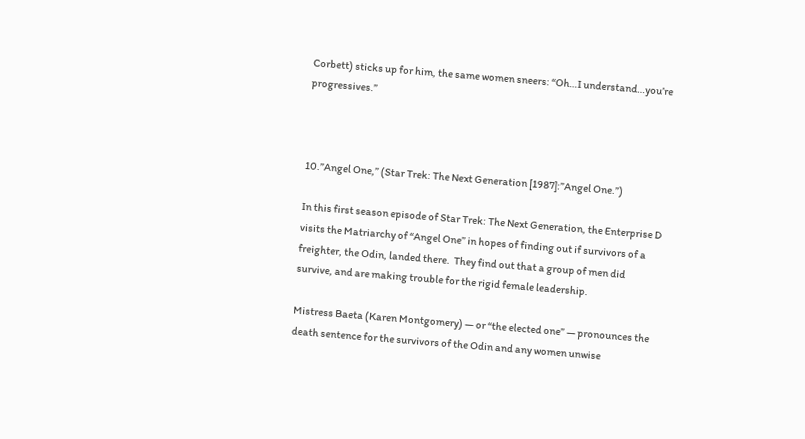Corbett) sticks up for him, the same women sneers: “Oh…I understand…you’re progressives.”



10.”Angel One,” (Star Trek: The Next Generation [1987]:”Angel One.”)

In this first season episode of Star Trek: The Next Generation, the Enterprise D visits the Matriarchy of “Angel One” in hopes of finding out if survivors of a freighter, the Odin, landed there.  They find out that a group of men did survive, and are making trouble for the rigid female leadership.

Mistress Baeta (Karen Montgomery) — or “the elected one” — pronounces the death sentence for the survivors of the Odin and any women unwise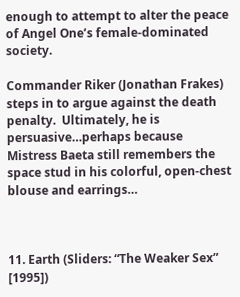enough to attempt to alter the peace of Angel One’s female-dominated society.

Commander Riker (Jonathan Frakes) steps in to argue against the death penalty.  Ultimately, he is persuasive…perhaps because Mistress Baeta still remembers the space stud in his colorful, open-chest blouse and earrings…



11. Earth (Sliders: “The Weaker Sex” [1995])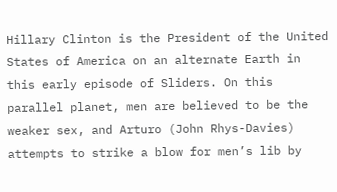Hillary Clinton is the President of the United States of America on an alternate Earth in this early episode of Sliders. On this parallel planet, men are believed to be the weaker sex, and Arturo (John Rhys-Davies) attempts to strike a blow for men’s lib by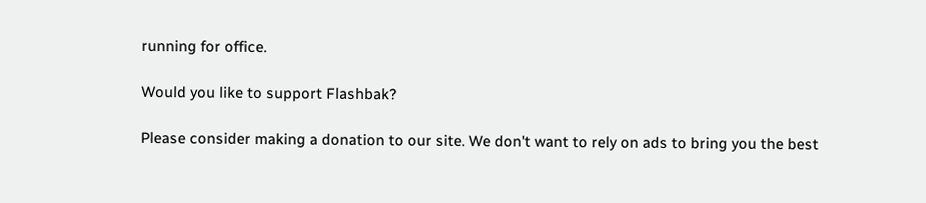running for office.

Would you like to support Flashbak?

Please consider making a donation to our site. We don't want to rely on ads to bring you the best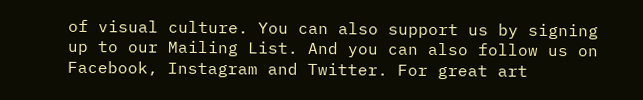of visual culture. You can also support us by signing up to our Mailing List. And you can also follow us on Facebook, Instagram and Twitter. For great art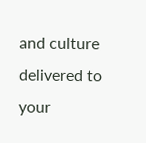and culture delivered to your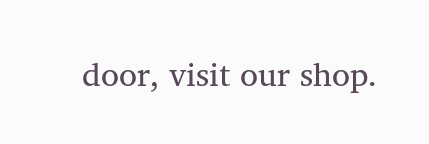door, visit our shop.